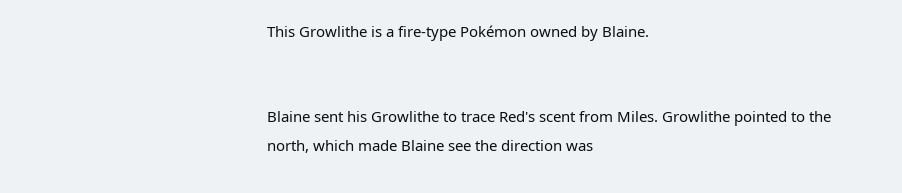This Growlithe is a fire-type Pokémon owned by Blaine.


Blaine sent his Growlithe to trace Red's scent from Miles. Growlithe pointed to the north, which made Blaine see the direction was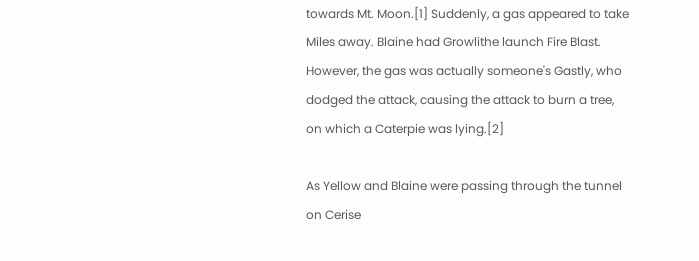towards Mt. Moon.[1] Suddenly, a gas appeared to take Miles away. Blaine had Growlithe launch Fire Blast. However, the gas was actually someone's Gastly, who dodged the attack, causing the attack to burn a tree, on which a Caterpie was lying.[2]

As Yellow and Blaine were passing through the tunnel on Cerise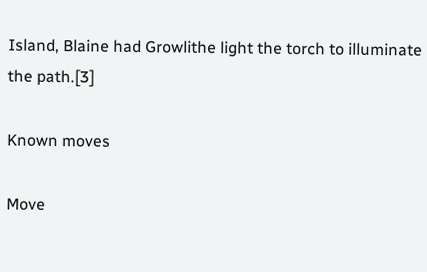Island, Blaine had Growlithe light the torch to illuminate the path.[3]

Known moves

Move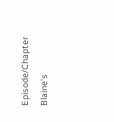Episode/Chapter
Blaine's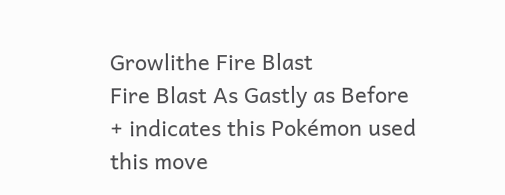Growlithe Fire Blast
Fire Blast As Gastly as Before
+ indicates this Pokémon used this move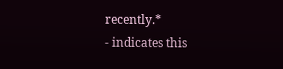recently.*
- indicates this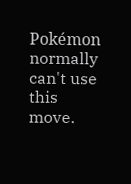Pokémon normally can't use this move.